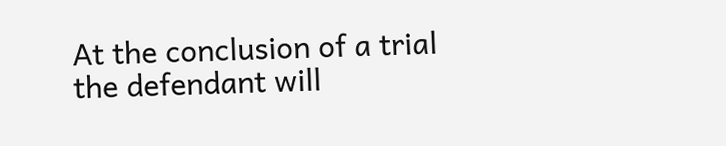At the conclusion of a trial the defendant will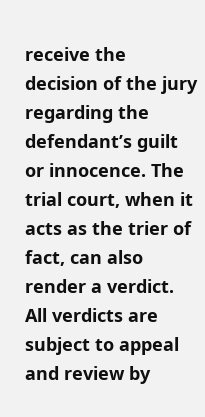receive the decision of the jury regarding the defendant’s guilt or innocence. The trial court, when it acts as the trier of fact, can also render a verdict. All verdicts are subject to appeal and review by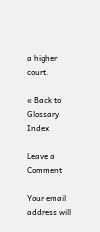a higher court.

« Back to Glossary Index

Leave a Comment

Your email address will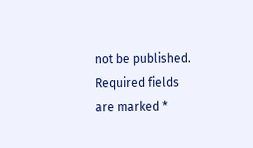not be published. Required fields are marked *